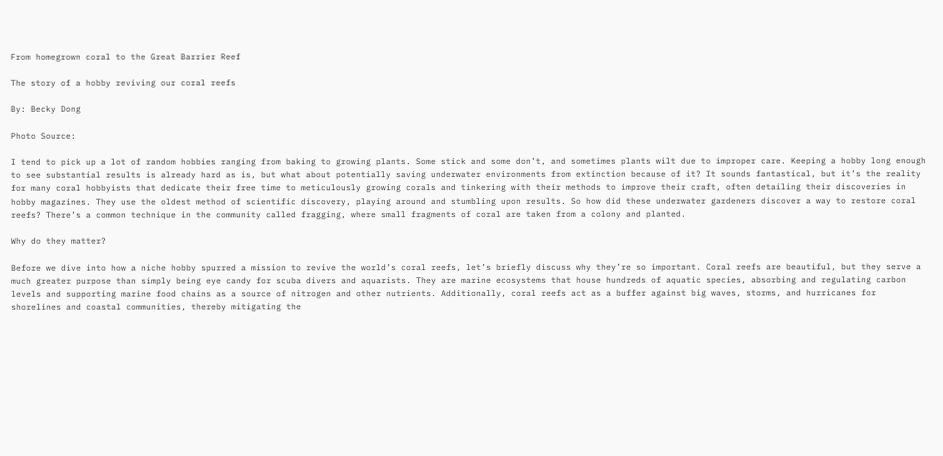From homegrown coral to the Great Barrier Reef

The story of a hobby reviving our coral reefs

By: Becky Dong

Photo Source:

I tend to pick up a lot of random hobbies ranging from baking to growing plants. Some stick and some don’t, and sometimes plants wilt due to improper care. Keeping a hobby long enough to see substantial results is already hard as is, but what about potentially saving underwater environments from extinction because of it? It sounds fantastical, but it’s the reality for many coral hobbyists that dedicate their free time to meticulously growing corals and tinkering with their methods to improve their craft, often detailing their discoveries in hobby magazines. They use the oldest method of scientific discovery, playing around and stumbling upon results. So how did these underwater gardeners discover a way to restore coral reefs? There’s a common technique in the community called fragging, where small fragments of coral are taken from a colony and planted.

Why do they matter?

Before we dive into how a niche hobby spurred a mission to revive the world’s coral reefs, let’s briefly discuss why they’re so important. Coral reefs are beautiful, but they serve a much greater purpose than simply being eye candy for scuba divers and aquarists. They are marine ecosystems that house hundreds of aquatic species, absorbing and regulating carbon levels and supporting marine food chains as a source of nitrogen and other nutrients. Additionally, coral reefs act as a buffer against big waves, storms, and hurricanes for shorelines and coastal communities, thereby mitigating the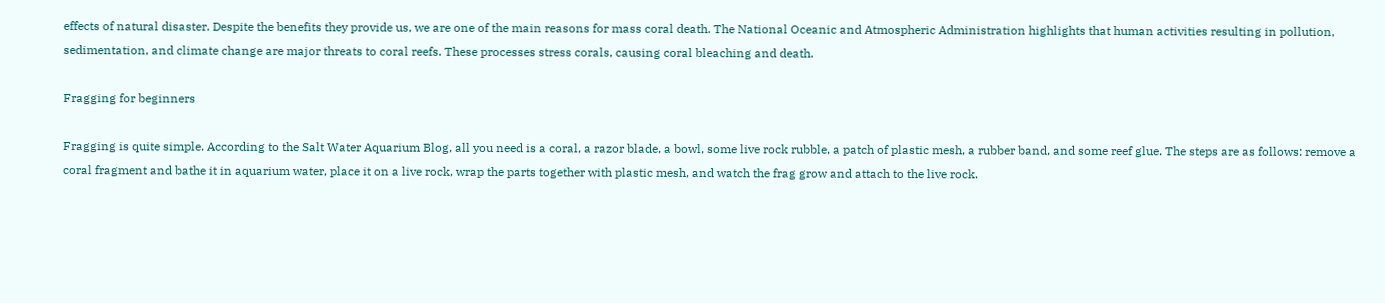effects of natural disaster. Despite the benefits they provide us, we are one of the main reasons for mass coral death. The National Oceanic and Atmospheric Administration highlights that human activities resulting in pollution, sedimentation, and climate change are major threats to coral reefs. These processes stress corals, causing coral bleaching and death.

Fragging for beginners

Fragging is quite simple. According to the Salt Water Aquarium Blog, all you need is a coral, a razor blade, a bowl, some live rock rubble, a patch of plastic mesh, a rubber band, and some reef glue. The steps are as follows: remove a coral fragment and bathe it in aquarium water, place it on a live rock, wrap the parts together with plastic mesh, and watch the frag grow and attach to the live rock.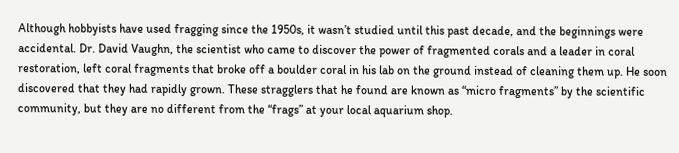Although hobbyists have used fragging since the 1950s, it wasn’t studied until this past decade, and the beginnings were accidental. Dr. David Vaughn, the scientist who came to discover the power of fragmented corals and a leader in coral restoration, left coral fragments that broke off a boulder coral in his lab on the ground instead of cleaning them up. He soon discovered that they had rapidly grown. These stragglers that he found are known as “micro fragments” by the scientific community, but they are no different from the “frags” at your local aquarium shop.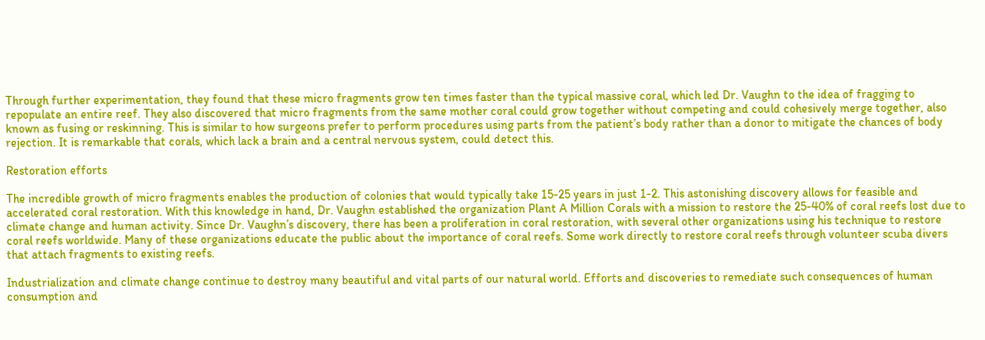Through further experimentation, they found that these micro fragments grow ten times faster than the typical massive coral, which led Dr. Vaughn to the idea of fragging to repopulate an entire reef. They also discovered that micro fragments from the same mother coral could grow together without competing and could cohesively merge together, also known as fusing or reskinning. This is similar to how surgeons prefer to perform procedures using parts from the patient’s body rather than a donor to mitigate the chances of body rejection. It is remarkable that corals, which lack a brain and a central nervous system, could detect this.

Restoration efforts

The incredible growth of micro fragments enables the production of colonies that would typically take 15-25 years in just 1-2. This astonishing discovery allows for feasible and accelerated coral restoration. With this knowledge in hand, Dr. Vaughn established the organization Plant A Million Corals with a mission to restore the 25-40% of coral reefs lost due to climate change and human activity. Since Dr. Vaughn’s discovery, there has been a proliferation in coral restoration, with several other organizations using his technique to restore coral reefs worldwide. Many of these organizations educate the public about the importance of coral reefs. Some work directly to restore coral reefs through volunteer scuba divers that attach fragments to existing reefs.

Industrialization and climate change continue to destroy many beautiful and vital parts of our natural world. Efforts and discoveries to remediate such consequences of human consumption and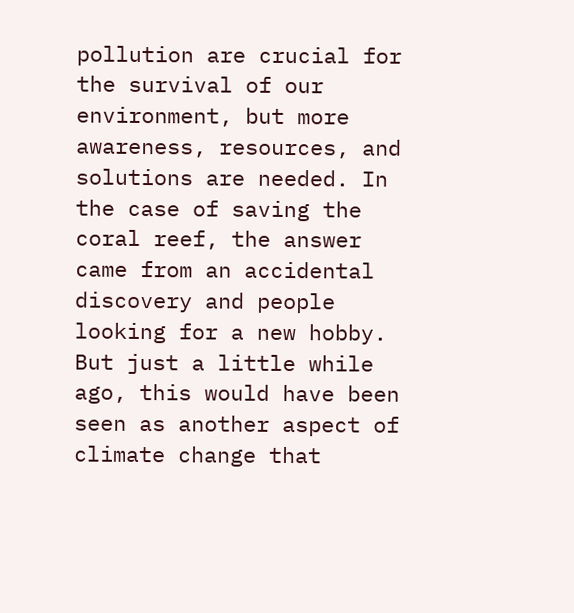pollution are crucial for the survival of our environment, but more awareness, resources, and solutions are needed. In the case of saving the coral reef, the answer came from an accidental discovery and people looking for a new hobby. But just a little while ago, this would have been seen as another aspect of climate change that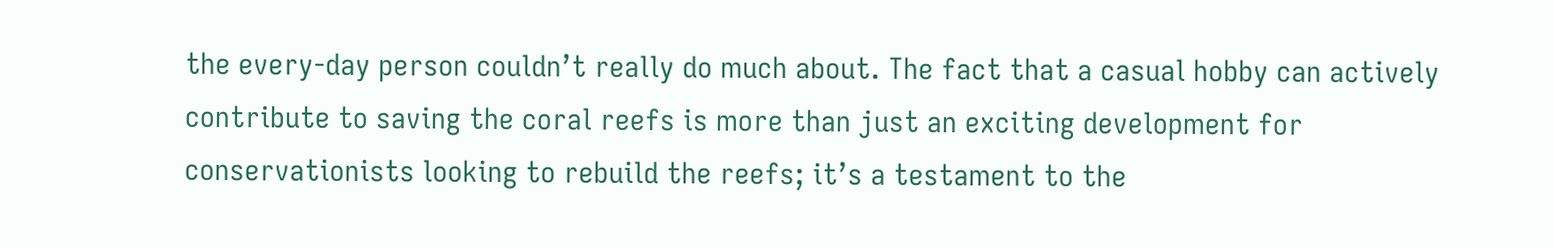the every-day person couldn’t really do much about. The fact that a casual hobby can actively contribute to saving the coral reefs is more than just an exciting development for conservationists looking to rebuild the reefs; it’s a testament to the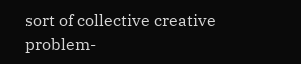sort of collective creative problem-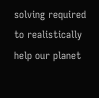solving required to realistically help our planet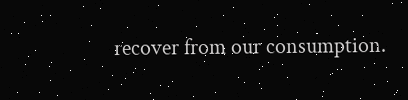recover from our consumption.